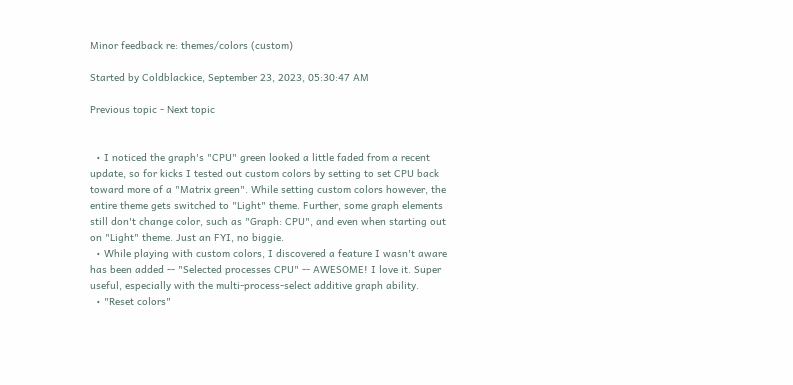Minor feedback re: themes/colors (custom)

Started by Coldblackice, September 23, 2023, 05:30:47 AM

Previous topic - Next topic


  • I noticed the graph's "CPU" green looked a little faded from a recent update, so for kicks I tested out custom colors by setting to set CPU back toward more of a "Matrix green". While setting custom colors however, the entire theme gets switched to "Light" theme. Further, some graph elements still don't change color, such as "Graph: CPU", and even when starting out on "Light" theme. Just an FYI, no biggie.
  • While playing with custom colors, I discovered a feature I wasn't aware has been added -- "Selected processes CPU" -- AWESOME! I love it. Super useful, especially with the multi-process-select additive graph ability.
  • "Reset colors"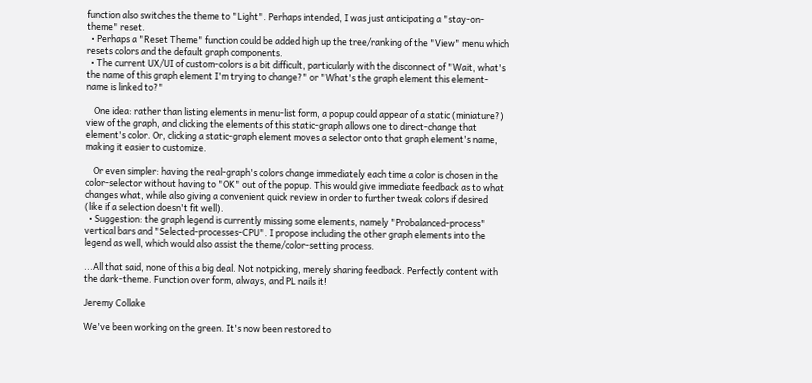function also switches the theme to "Light". Perhaps intended, I was just anticipating a "stay-on-theme" reset.
  • Perhaps a "Reset Theme" function could be added high up the tree/ranking of the "View" menu which resets colors and the default graph components.
  • The current UX/UI of custom-colors is a bit difficult, particularly with the disconnect of "Wait, what's the name of this graph element I'm trying to change?" or "What's the graph element this element-name is linked to?"

    One idea: rather than listing elements in menu-list form, a popup could appear of a static (miniature?) view of the graph, and clicking the elements of this static-graph allows one to direct-change that element's color. Or, clicking a static-graph element moves a selector onto that graph element's name, making it easier to customize.

    Or even simpler: having the real-graph's colors change immediately each time a color is chosen in the color-selector without having to "OK" out of the popup. This would give immediate feedback as to what changes what, while also giving a convenient quick review in order to further tweak colors if desired (like if a selection doesn't fit well).
  • Suggestion: the graph legend is currently missing some elements, namely "Probalanced-process" vertical bars and "Selected-processes-CPU". I propose including the other graph elements into the legend as well, which would also assist the theme/color-setting process.

...All that said, none of this a big deal. Not notpicking, merely sharing feedback. Perfectly content with the dark-theme. Function over form, always, and PL nails it!

Jeremy Collake

We've been working on the green. It's now been restored to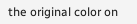the original color on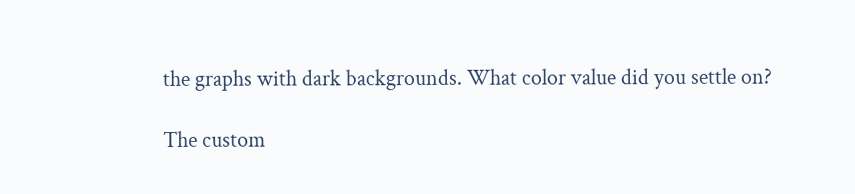the graphs with dark backgrounds. What color value did you settle on?

The custom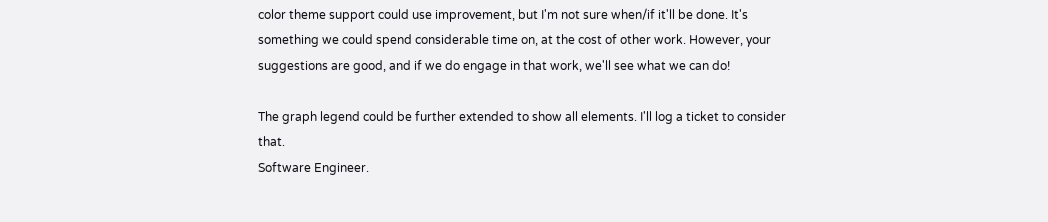color theme support could use improvement, but I'm not sure when/if it'll be done. It's something we could spend considerable time on, at the cost of other work. However, your suggestions are good, and if we do engage in that work, we'll see what we can do!

The graph legend could be further extended to show all elements. I'll log a ticket to consider that.
Software Engineer.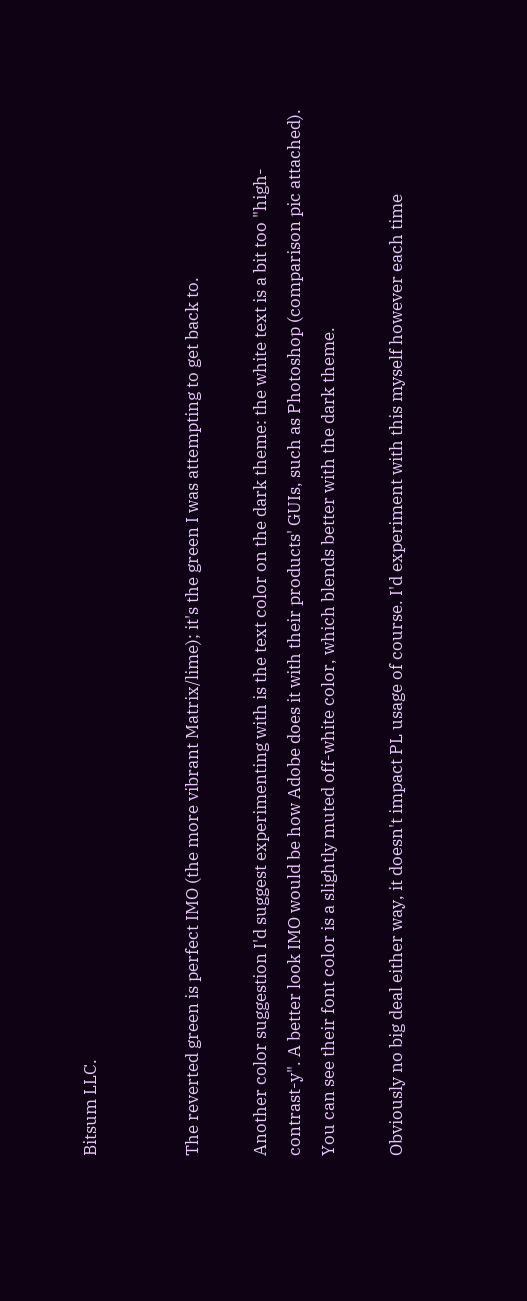Bitsum LLC.


The reverted green is perfect IMO (the more vibrant Matrix/lime); it's the green I was attempting to get back to.

Another color suggestion I'd suggest experimenting with is the text color on the dark theme: the white text is a bit too "high-contrast-y". A better look IMO would be how Adobe does it with their products' GUIs, such as Photoshop (comparison pic attached). You can see their font color is a slightly muted off-white color, which blends better with the dark theme.

Obviously no big deal either way, it doesn't impact PL usage of course. I'd experiment with this myself however each time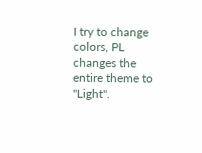I try to change colors, PL changes the entire theme to "Light".